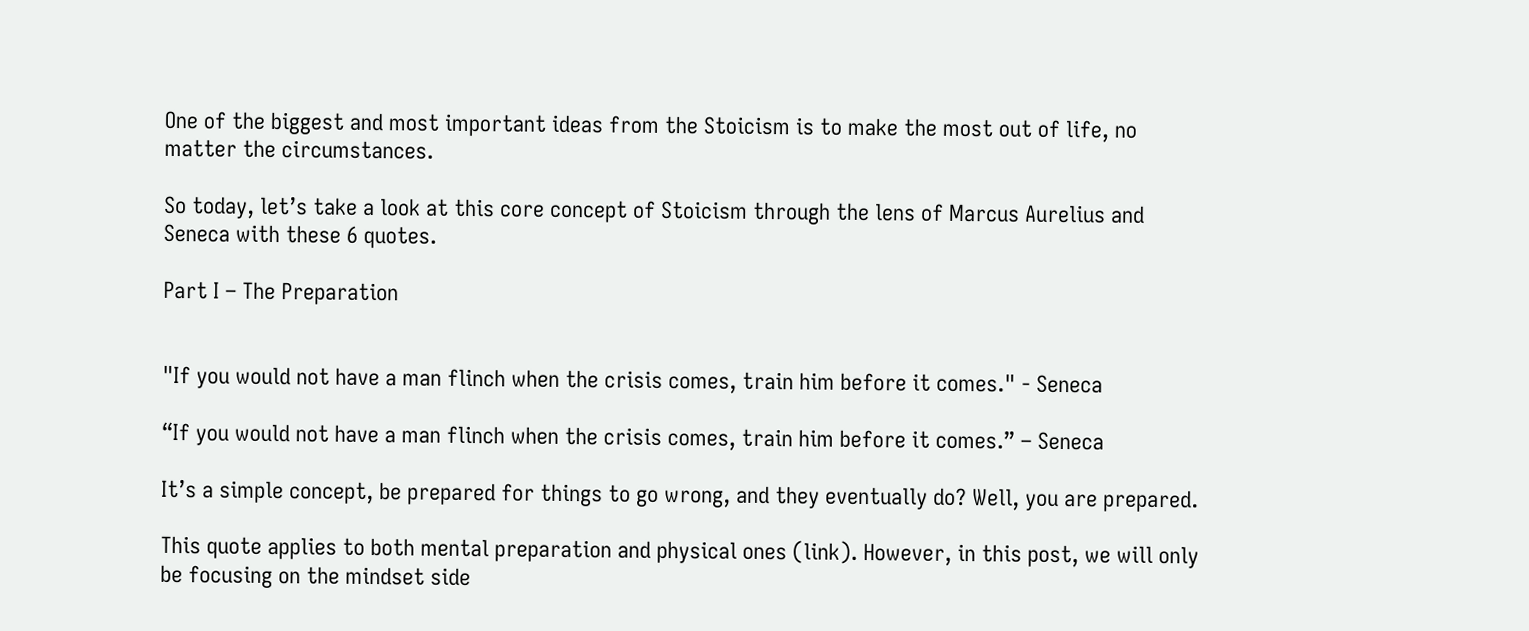One of the biggest and most important ideas from the Stoicism is to make the most out of life, no matter the circumstances.

So today, let’s take a look at this core concept of Stoicism through the lens of Marcus Aurelius and Seneca with these 6 quotes.

Part I – The Preparation


"If you would not have a man flinch when the crisis comes, train him before it comes." - Seneca

“If you would not have a man flinch when the crisis comes, train him before it comes.” – Seneca

It’s a simple concept, be prepared for things to go wrong, and they eventually do? Well, you are prepared.

This quote applies to both mental preparation and physical ones (link). However, in this post, we will only be focusing on the mindset side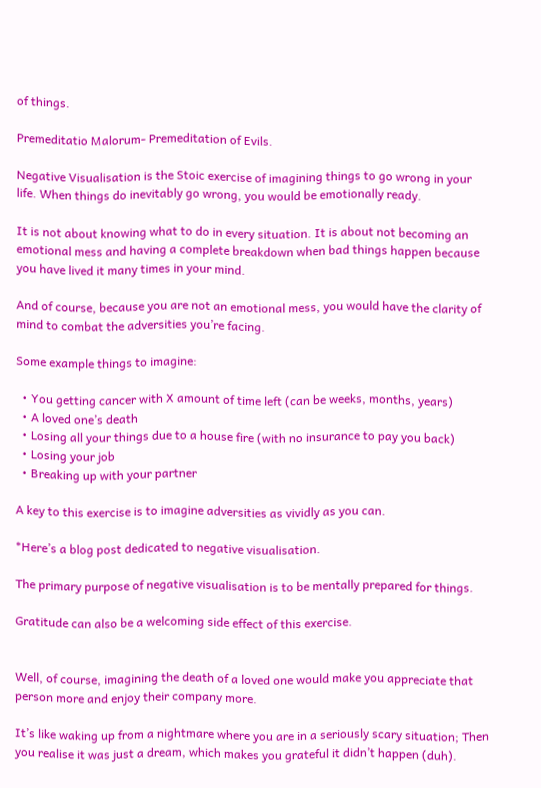of things.

Premeditatio Malorum- Premeditation of Evils.

Negative Visualisation is the Stoic exercise of imagining things to go wrong in your life. When things do inevitably go wrong, you would be emotionally ready.

It is not about knowing what to do in every situation. It is about not becoming an emotional mess and having a complete breakdown when bad things happen because you have lived it many times in your mind.

And of course, because you are not an emotional mess, you would have the clarity of mind to combat the adversities you’re facing.

Some example things to imagine:

  • You getting cancer with X amount of time left (can be weeks, months, years)
  • A loved one’s death
  • Losing all your things due to a house fire (with no insurance to pay you back)
  • Losing your job
  • Breaking up with your partner

A key to this exercise is to imagine adversities as vividly as you can.

*Here’s a blog post dedicated to negative visualisation.

The primary purpose of negative visualisation is to be mentally prepared for things.

Gratitude can also be a welcoming side effect of this exercise.


Well, of course, imagining the death of a loved one would make you appreciate that person more and enjoy their company more.

It’s like waking up from a nightmare where you are in a seriously scary situation; Then you realise it was just a dream, which makes you grateful it didn’t happen (duh).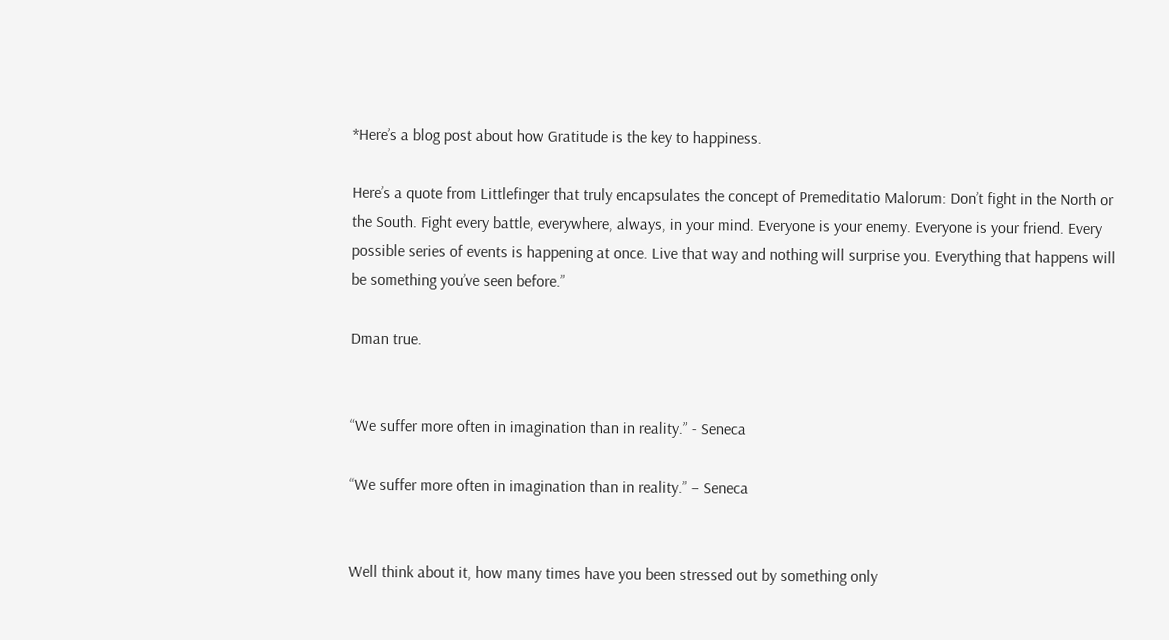*Here’s a blog post about how Gratitude is the key to happiness.

Here’s a quote from Littlefinger that truly encapsulates the concept of Premeditatio Malorum: Don’t fight in the North or the South. Fight every battle, everywhere, always, in your mind. Everyone is your enemy. Everyone is your friend. Every possible series of events is happening at once. Live that way and nothing will surprise you. Everything that happens will be something you’ve seen before.”

Dman true.


“We suffer more often in imagination than in reality.” - Seneca

“We suffer more often in imagination than in reality.” – Seneca


Well think about it, how many times have you been stressed out by something only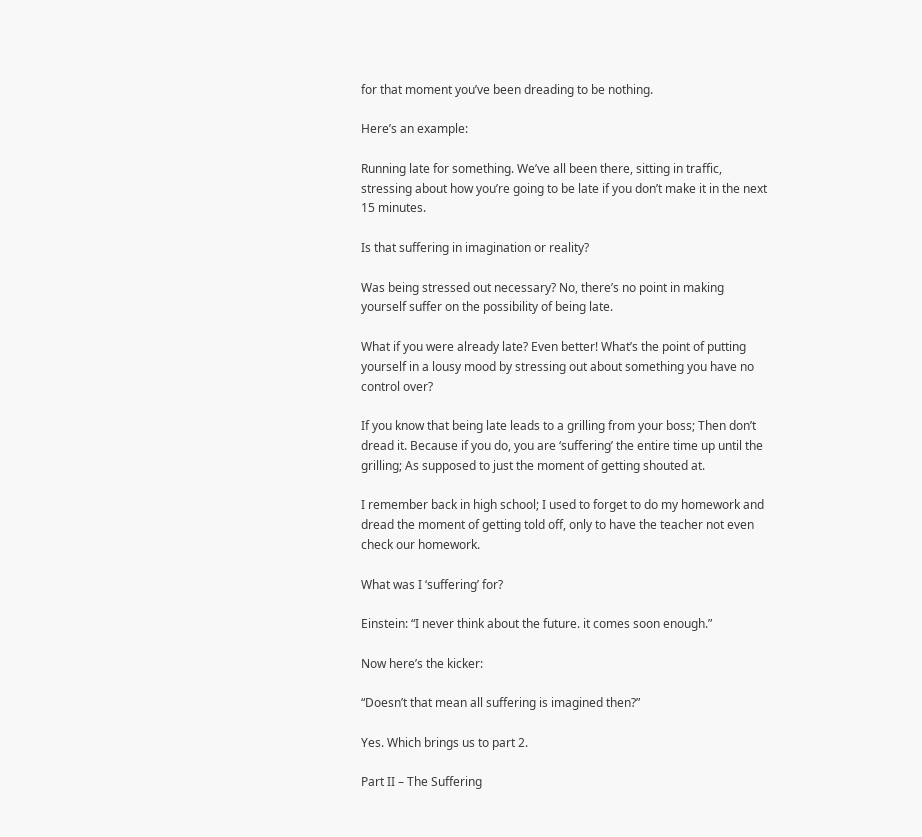for that moment you’ve been dreading to be nothing.

Here’s an example:

Running late for something. We’ve all been there, sitting in traffic, stressing about how you’re going to be late if you don’t make it in the next 15 minutes.

Is that suffering in imagination or reality?

Was being stressed out necessary? No, there’s no point in making yourself suffer on the possibility of being late.

What if you were already late? Even better! What’s the point of putting yourself in a lousy mood by stressing out about something you have no control over?

If you know that being late leads to a grilling from your boss; Then don’t dread it. Because if you do, you are ‘suffering’ the entire time up until the grilling; As supposed to just the moment of getting shouted at.

I remember back in high school; I used to forget to do my homework and dread the moment of getting told off, only to have the teacher not even check our homework.

What was I ‘suffering’ for?

Einstein: “I never think about the future. it comes soon enough.”

Now here’s the kicker:

“Doesn’t that mean all suffering is imagined then?”

Yes. Which brings us to part 2.

Part II – The Suffering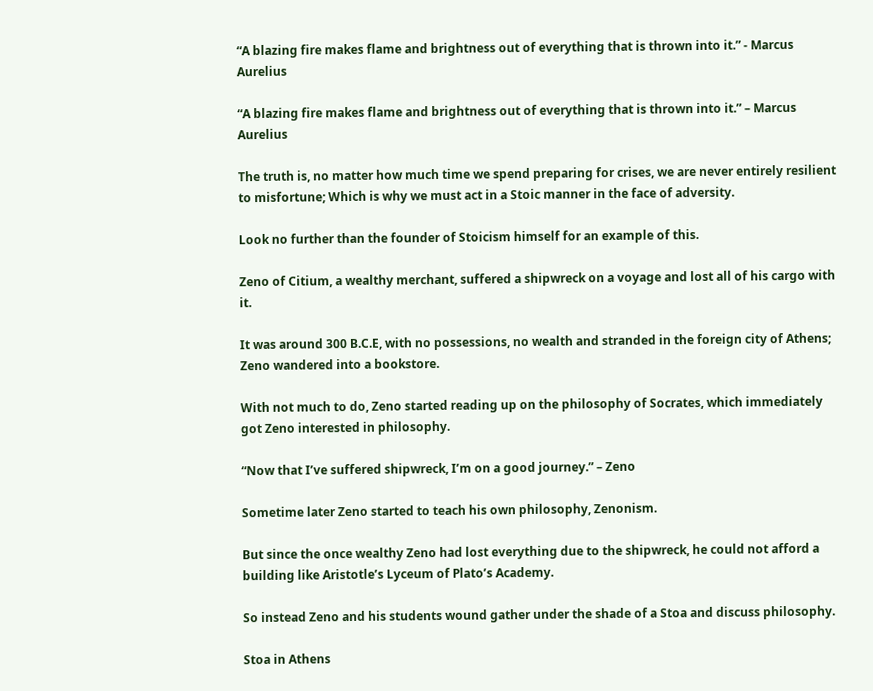“A blazing fire makes flame and brightness out of everything that is thrown into it.” - Marcus Aurelius

“A blazing fire makes flame and brightness out of everything that is thrown into it.” – Marcus Aurelius

The truth is, no matter how much time we spend preparing for crises, we are never entirely resilient to misfortune; Which is why we must act in a Stoic manner in the face of adversity.

Look no further than the founder of Stoicism himself for an example of this.

Zeno of Citium, a wealthy merchant, suffered a shipwreck on a voyage and lost all of his cargo with it.

It was around 300 B.C.E, with no possessions, no wealth and stranded in the foreign city of Athens; Zeno wandered into a bookstore.

With not much to do, Zeno started reading up on the philosophy of Socrates, which immediately got Zeno interested in philosophy.

“Now that I’ve suffered shipwreck, I’m on a good journey.” – Zeno

Sometime later Zeno started to teach his own philosophy, Zenonism.

But since the once wealthy Zeno had lost everything due to the shipwreck, he could not afford a building like Aristotle’s Lyceum of Plato’s Academy.

So instead Zeno and his students wound gather under the shade of a Stoa and discuss philosophy.

Stoa in Athens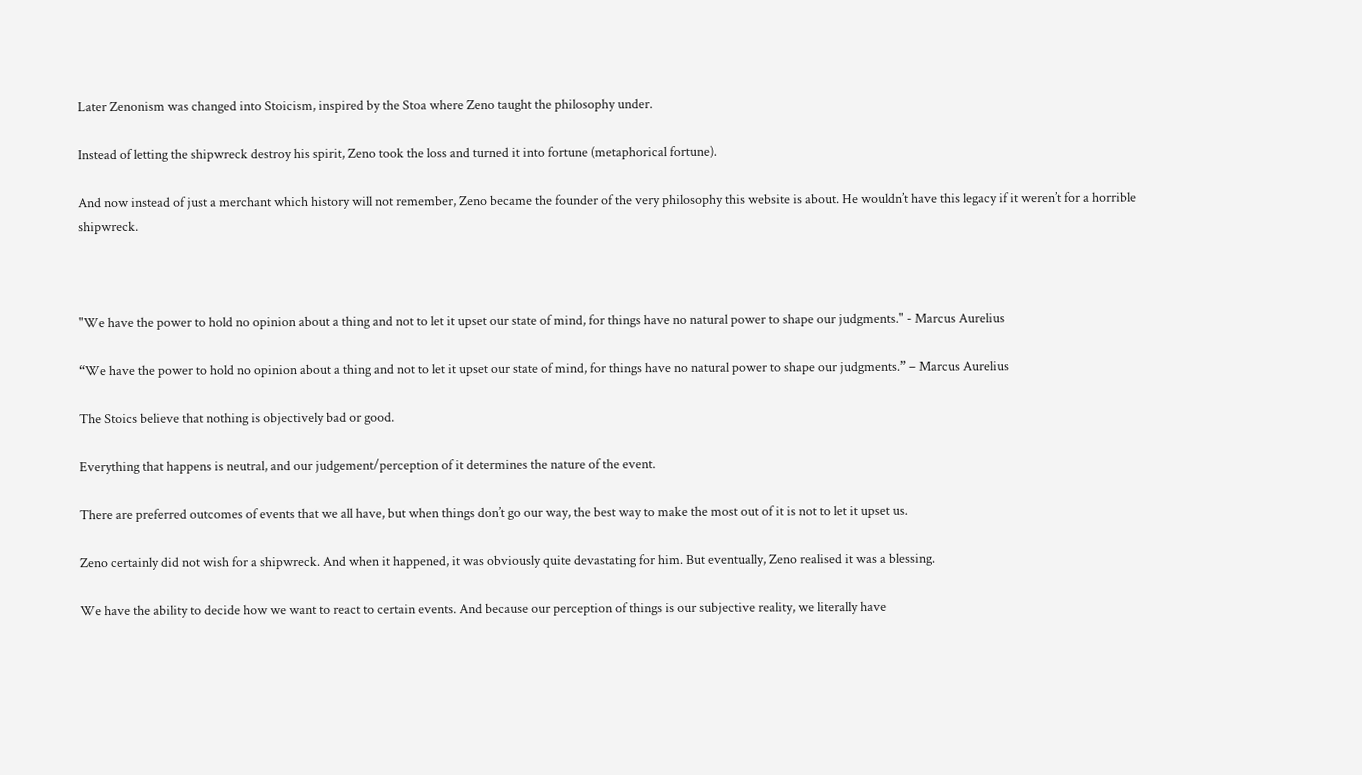Later Zenonism was changed into Stoicism, inspired by the Stoa where Zeno taught the philosophy under.

Instead of letting the shipwreck destroy his spirit, Zeno took the loss and turned it into fortune (metaphorical fortune).

And now instead of just a merchant which history will not remember, Zeno became the founder of the very philosophy this website is about. He wouldn’t have this legacy if it weren’t for a horrible shipwreck.



"We have the power to hold no opinion about a thing and not to let it upset our state of mind, for things have no natural power to shape our judgments." - Marcus Aurelius

“We have the power to hold no opinion about a thing and not to let it upset our state of mind, for things have no natural power to shape our judgments.” – Marcus Aurelius

The Stoics believe that nothing is objectively bad or good.

Everything that happens is neutral, and our judgement/perception of it determines the nature of the event.

There are preferred outcomes of events that we all have, but when things don’t go our way, the best way to make the most out of it is not to let it upset us.

Zeno certainly did not wish for a shipwreck. And when it happened, it was obviously quite devastating for him. But eventually, Zeno realised it was a blessing.

We have the ability to decide how we want to react to certain events. And because our perception of things is our subjective reality, we literally have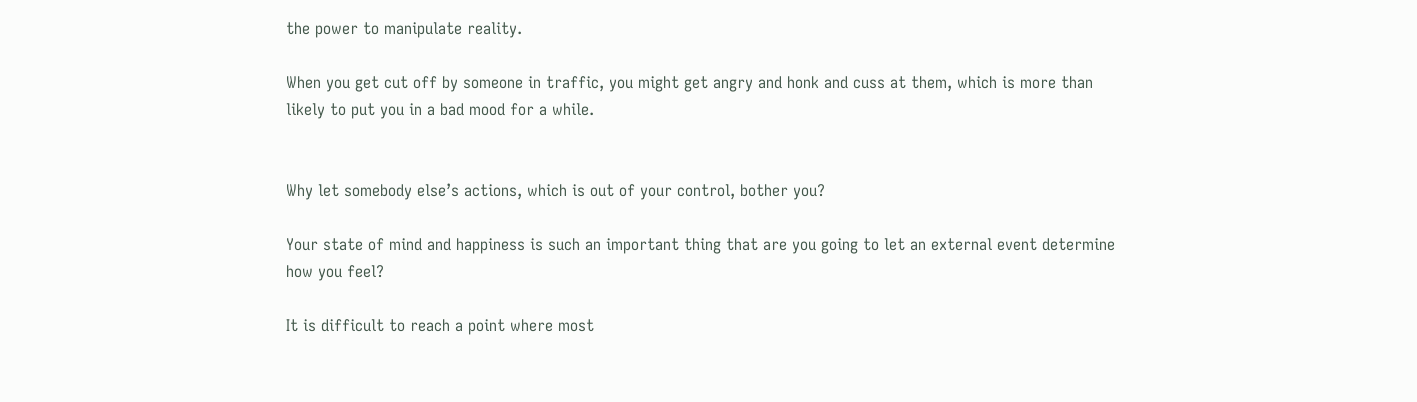the power to manipulate reality.

When you get cut off by someone in traffic, you might get angry and honk and cuss at them, which is more than likely to put you in a bad mood for a while.


Why let somebody else’s actions, which is out of your control, bother you?

Your state of mind and happiness is such an important thing that are you going to let an external event determine how you feel?

It is difficult to reach a point where most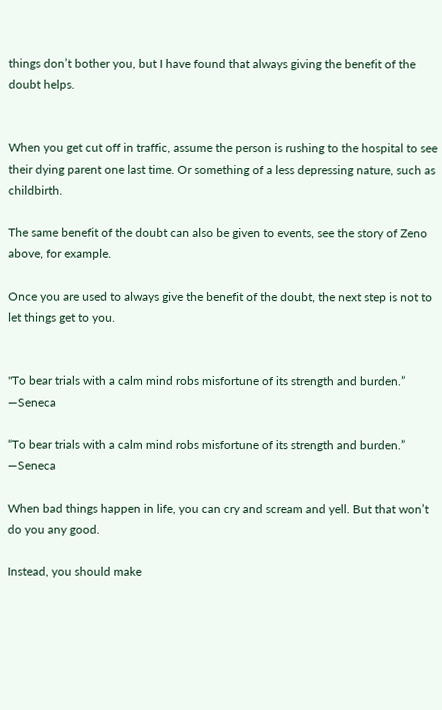things don’t bother you, but I have found that always giving the benefit of the doubt helps.


When you get cut off in traffic, assume the person is rushing to the hospital to see their dying parent one last time. Or something of a less depressing nature, such as childbirth.

The same benefit of the doubt can also be given to events, see the story of Zeno above, for example.

Once you are used to always give the benefit of the doubt, the next step is not to let things get to you.


"To bear trials with a calm mind robs misfortune of its strength and burden.” —Seneca

“To bear trials with a calm mind robs misfortune of its strength and burden.” —Seneca

When bad things happen in life, you can cry and scream and yell. But that won’t do you any good.

Instead, you should make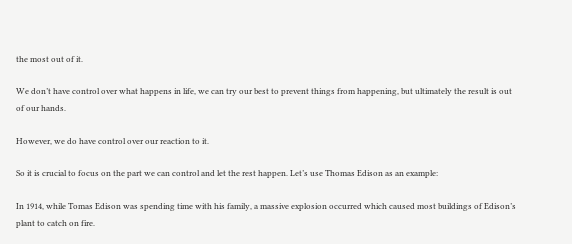the most out of it.

We don’t have control over what happens in life, we can try our best to prevent things from happening, but ultimately the result is out of our hands.

However, we do have control over our reaction to it.

So it is crucial to focus on the part we can control and let the rest happen. Let’s use Thomas Edison as an example:

In 1914, while Tomas Edison was spending time with his family, a massive explosion occurred which caused most buildings of Edison’s plant to catch on fire.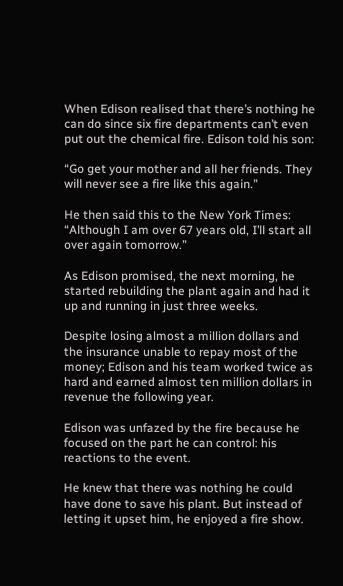When Edison realised that there’s nothing he can do since six fire departments can’t even put out the chemical fire. Edison told his son:

“Go get your mother and all her friends. They will never see a fire like this again.”

He then said this to the New York Times: “Although I am over 67 years old, I’ll start all over again tomorrow.”

As Edison promised, the next morning, he started rebuilding the plant again and had it up and running in just three weeks.

Despite losing almost a million dollars and the insurance unable to repay most of the money; Edison and his team worked twice as hard and earned almost ten million dollars in revenue the following year.

Edison was unfazed by the fire because he focused on the part he can control: his reactions to the event.

He knew that there was nothing he could have done to save his plant. But instead of letting it upset him, he enjoyed a fire show.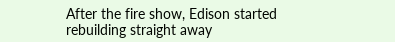After the fire show, Edison started rebuilding straight away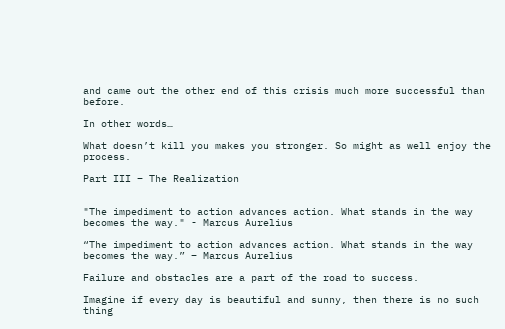and came out the other end of this crisis much more successful than before.

In other words…

What doesn’t kill you makes you stronger. So might as well enjoy the process.

Part III – The Realization


"The impediment to action advances action. What stands in the way becomes the way." - Marcus Aurelius

“The impediment to action advances action. What stands in the way becomes the way.” – Marcus Aurelius

Failure and obstacles are a part of the road to success.

Imagine if every day is beautiful and sunny, then there is no such thing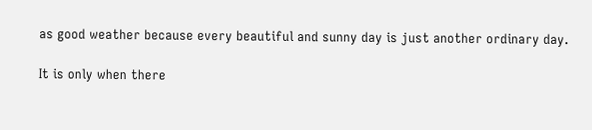as good weather because every beautiful and sunny day is just another ordinary day.

It is only when there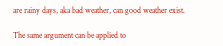are rainy days, aka bad weather, can good weather exist.

The same argument can be applied to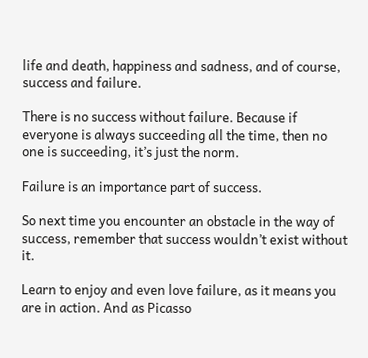life and death, happiness and sadness, and of course, success and failure.

There is no success without failure. Because if everyone is always succeeding all the time, then no one is succeeding, it’s just the norm.

Failure is an importance part of success.

So next time you encounter an obstacle in the way of success, remember that success wouldn’t exist without it.

Learn to enjoy and even love failure, as it means you are in action. And as Picasso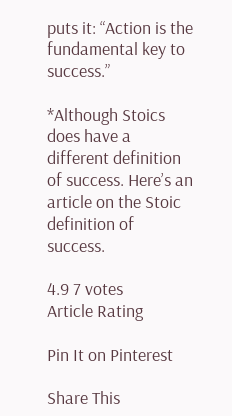puts it: “Action is the fundamental key to success.”

*Although Stoics does have a different definition of success. Here’s an article on the Stoic definition of success.

4.9 7 votes
Article Rating

Pin It on Pinterest

Share This